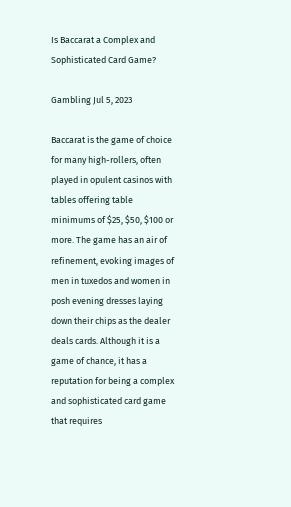Is Baccarat a Complex and Sophisticated Card Game?

Gambling Jul 5, 2023

Baccarat is the game of choice for many high-rollers, often played in opulent casinos with tables offering table minimums of $25, $50, $100 or more. The game has an air of refinement, evoking images of men in tuxedos and women in posh evening dresses laying down their chips as the dealer deals cards. Although it is a game of chance, it has a reputation for being a complex and sophisticated card game that requires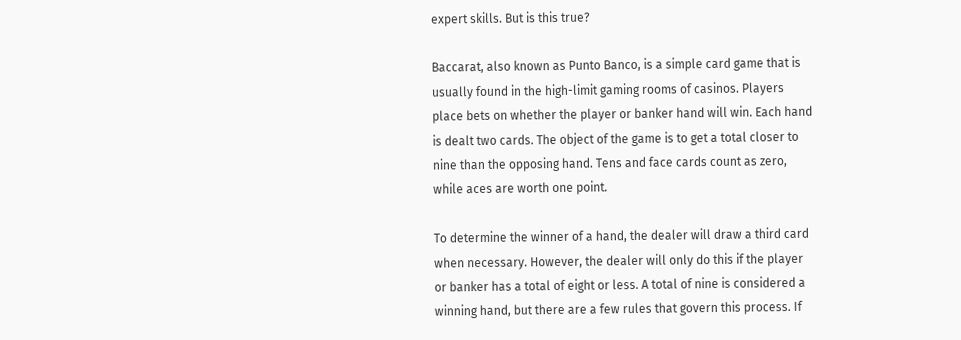expert skills. But is this true?

Baccarat, also known as Punto Banco, is a simple card game that is usually found in the high-limit gaming rooms of casinos. Players place bets on whether the player or banker hand will win. Each hand is dealt two cards. The object of the game is to get a total closer to nine than the opposing hand. Tens and face cards count as zero, while aces are worth one point.

To determine the winner of a hand, the dealer will draw a third card when necessary. However, the dealer will only do this if the player or banker has a total of eight or less. A total of nine is considered a winning hand, but there are a few rules that govern this process. If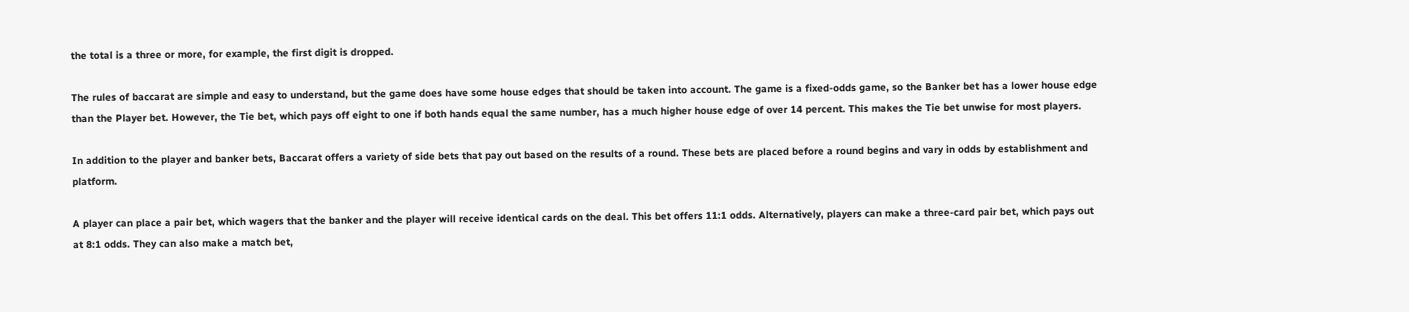the total is a three or more, for example, the first digit is dropped.

The rules of baccarat are simple and easy to understand, but the game does have some house edges that should be taken into account. The game is a fixed-odds game, so the Banker bet has a lower house edge than the Player bet. However, the Tie bet, which pays off eight to one if both hands equal the same number, has a much higher house edge of over 14 percent. This makes the Tie bet unwise for most players.

In addition to the player and banker bets, Baccarat offers a variety of side bets that pay out based on the results of a round. These bets are placed before a round begins and vary in odds by establishment and platform.

A player can place a pair bet, which wagers that the banker and the player will receive identical cards on the deal. This bet offers 11:1 odds. Alternatively, players can make a three-card pair bet, which pays out at 8:1 odds. They can also make a match bet,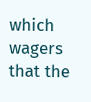which wagers that the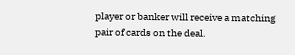player or banker will receive a matching pair of cards on the deal.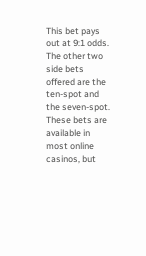This bet pays out at 9:1 odds. The other two side bets offered are the ten-spot and the seven-spot. These bets are available in most online casinos, but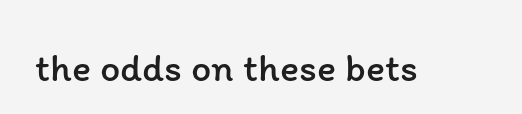the odds on these bets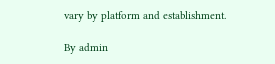vary by platform and establishment.

By admin